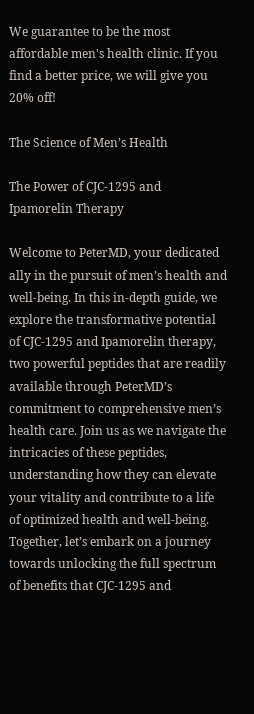We guarantee to be the most affordable men's health clinic. If you find a better price, we will give you 20% off!

The Science of Men’s Health

The Power of CJC-1295 and Ipamorelin Therapy

Welcome to PeterMD, your dedicated ally in the pursuit of men’s health and well-being. In this in-depth guide, we explore the transformative potential of CJC-1295 and Ipamorelin therapy, two powerful peptides that are readily available through PeterMD’s commitment to comprehensive men’s health care. Join us as we navigate the intricacies of these peptides, understanding how they can elevate your vitality and contribute to a life of optimized health and well-being. Together, let’s embark on a journey towards unlocking the full spectrum of benefits that CJC-1295 and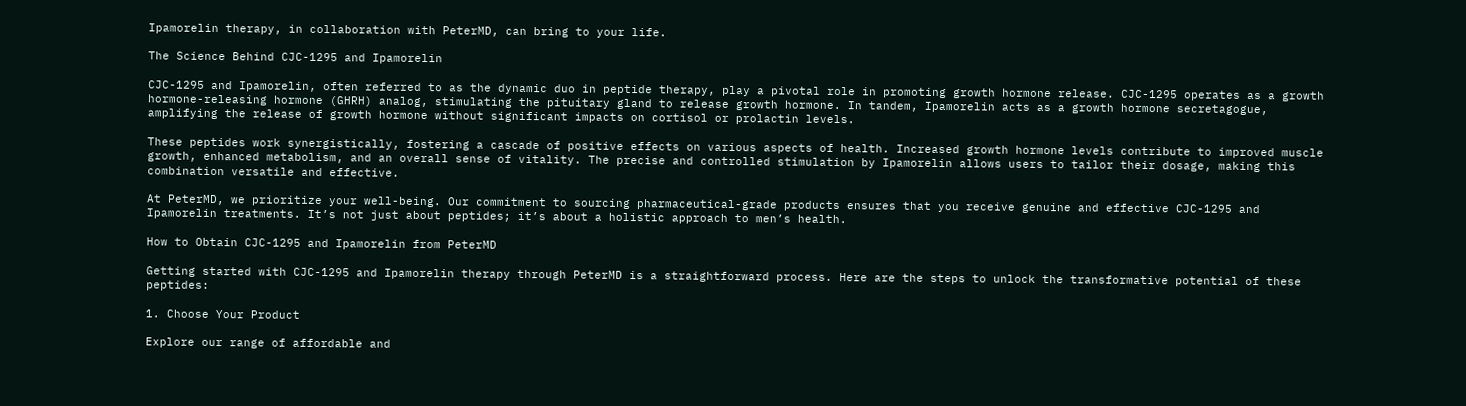Ipamorelin therapy, in collaboration with PeterMD, can bring to your life.

The Science Behind CJC-1295 and Ipamorelin

CJC-1295 and Ipamorelin, often referred to as the dynamic duo in peptide therapy, play a pivotal role in promoting growth hormone release. CJC-1295 operates as a growth hormone-releasing hormone (GHRH) analog, stimulating the pituitary gland to release growth hormone. In tandem, Ipamorelin acts as a growth hormone secretagogue, amplifying the release of growth hormone without significant impacts on cortisol or prolactin levels.

These peptides work synergistically, fostering a cascade of positive effects on various aspects of health. Increased growth hormone levels contribute to improved muscle growth, enhanced metabolism, and an overall sense of vitality. The precise and controlled stimulation by Ipamorelin allows users to tailor their dosage, making this combination versatile and effective.

At PeterMD, we prioritize your well-being. Our commitment to sourcing pharmaceutical-grade products ensures that you receive genuine and effective CJC-1295 and Ipamorelin treatments. It’s not just about peptides; it’s about a holistic approach to men’s health.

How to Obtain CJC-1295 and Ipamorelin from PeterMD

Getting started with CJC-1295 and Ipamorelin therapy through PeterMD is a straightforward process. Here are the steps to unlock the transformative potential of these peptides:

1. Choose Your Product

Explore our range of affordable and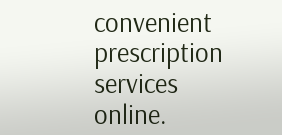convenient prescription services online.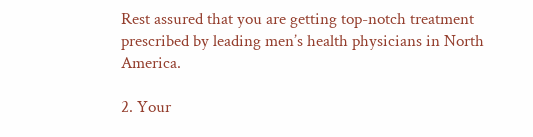Rest assured that you are getting top-notch treatment prescribed by leading men’s health physicians in North America.

2. Your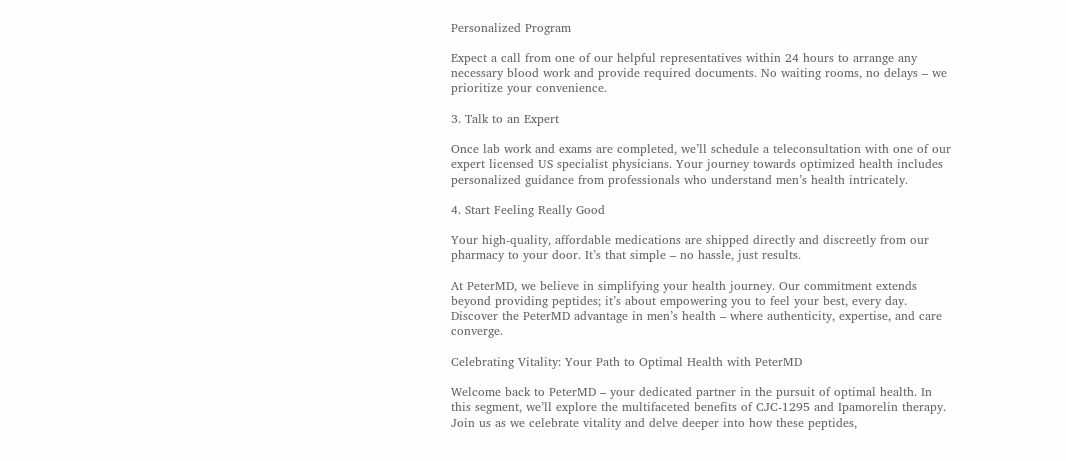Personalized Program

Expect a call from one of our helpful representatives within 24 hours to arrange any necessary blood work and provide required documents. No waiting rooms, no delays – we prioritize your convenience.

3. Talk to an Expert

Once lab work and exams are completed, we’ll schedule a teleconsultation with one of our expert licensed US specialist physicians. Your journey towards optimized health includes personalized guidance from professionals who understand men’s health intricately.

4. Start Feeling Really Good

Your high-quality, affordable medications are shipped directly and discreetly from our pharmacy to your door. It’s that simple – no hassle, just results.

At PeterMD, we believe in simplifying your health journey. Our commitment extends beyond providing peptides; it’s about empowering you to feel your best, every day. Discover the PeterMD advantage in men’s health – where authenticity, expertise, and care converge.

Celebrating Vitality: Your Path to Optimal Health with PeterMD

Welcome back to PeterMD – your dedicated partner in the pursuit of optimal health. In this segment, we’ll explore the multifaceted benefits of CJC-1295 and Ipamorelin therapy. Join us as we celebrate vitality and delve deeper into how these peptides,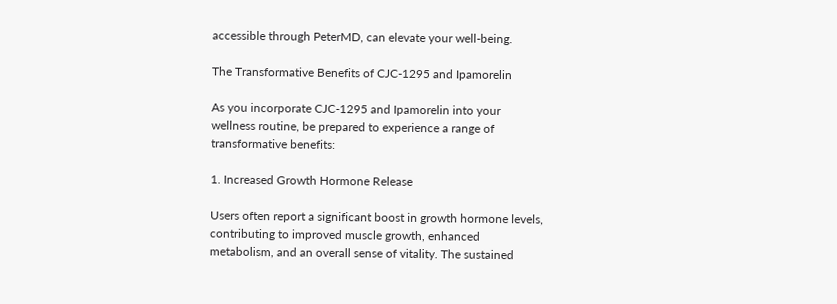accessible through PeterMD, can elevate your well-being.

The Transformative Benefits of CJC-1295 and Ipamorelin

As you incorporate CJC-1295 and Ipamorelin into your wellness routine, be prepared to experience a range of transformative benefits:

1. Increased Growth Hormone Release

Users often report a significant boost in growth hormone levels, contributing to improved muscle growth, enhanced metabolism, and an overall sense of vitality. The sustained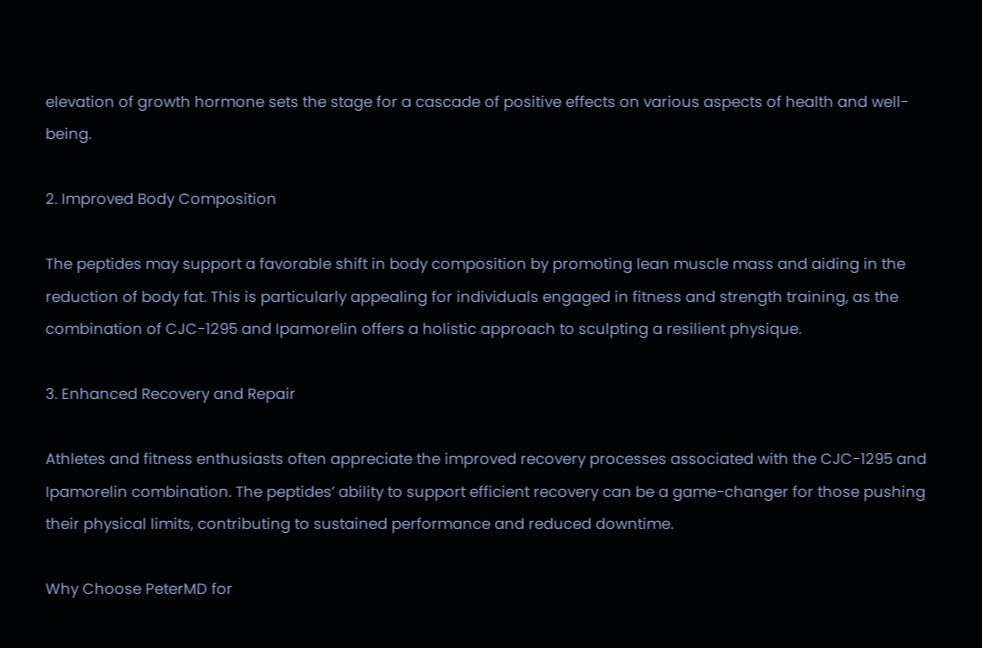elevation of growth hormone sets the stage for a cascade of positive effects on various aspects of health and well-being.

2. Improved Body Composition

The peptides may support a favorable shift in body composition by promoting lean muscle mass and aiding in the reduction of body fat. This is particularly appealing for individuals engaged in fitness and strength training, as the combination of CJC-1295 and Ipamorelin offers a holistic approach to sculpting a resilient physique.

3. Enhanced Recovery and Repair

Athletes and fitness enthusiasts often appreciate the improved recovery processes associated with the CJC-1295 and Ipamorelin combination. The peptides’ ability to support efficient recovery can be a game-changer for those pushing their physical limits, contributing to sustained performance and reduced downtime.

Why Choose PeterMD for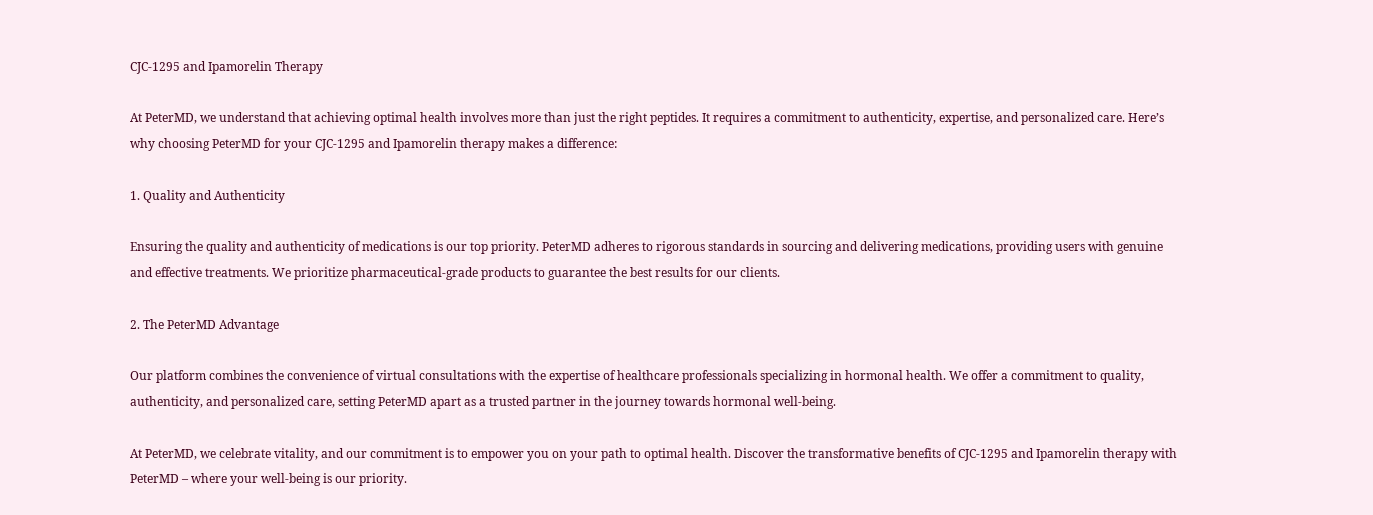CJC-1295 and Ipamorelin Therapy

At PeterMD, we understand that achieving optimal health involves more than just the right peptides. It requires a commitment to authenticity, expertise, and personalized care. Here’s why choosing PeterMD for your CJC-1295 and Ipamorelin therapy makes a difference:

1. Quality and Authenticity

Ensuring the quality and authenticity of medications is our top priority. PeterMD adheres to rigorous standards in sourcing and delivering medications, providing users with genuine and effective treatments. We prioritize pharmaceutical-grade products to guarantee the best results for our clients.

2. The PeterMD Advantage

Our platform combines the convenience of virtual consultations with the expertise of healthcare professionals specializing in hormonal health. We offer a commitment to quality, authenticity, and personalized care, setting PeterMD apart as a trusted partner in the journey towards hormonal well-being.

At PeterMD, we celebrate vitality, and our commitment is to empower you on your path to optimal health. Discover the transformative benefits of CJC-1295 and Ipamorelin therapy with PeterMD – where your well-being is our priority.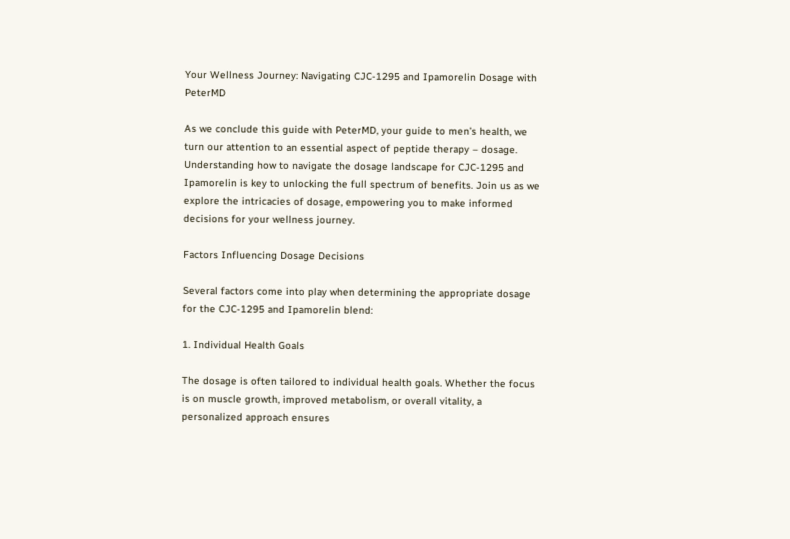Your Wellness Journey: Navigating CJC-1295 and Ipamorelin Dosage with PeterMD

As we conclude this guide with PeterMD, your guide to men’s health, we turn our attention to an essential aspect of peptide therapy – dosage. Understanding how to navigate the dosage landscape for CJC-1295 and Ipamorelin is key to unlocking the full spectrum of benefits. Join us as we explore the intricacies of dosage, empowering you to make informed decisions for your wellness journey.

Factors Influencing Dosage Decisions

Several factors come into play when determining the appropriate dosage for the CJC-1295 and Ipamorelin blend:

1. Individual Health Goals

The dosage is often tailored to individual health goals. Whether the focus is on muscle growth, improved metabolism, or overall vitality, a personalized approach ensures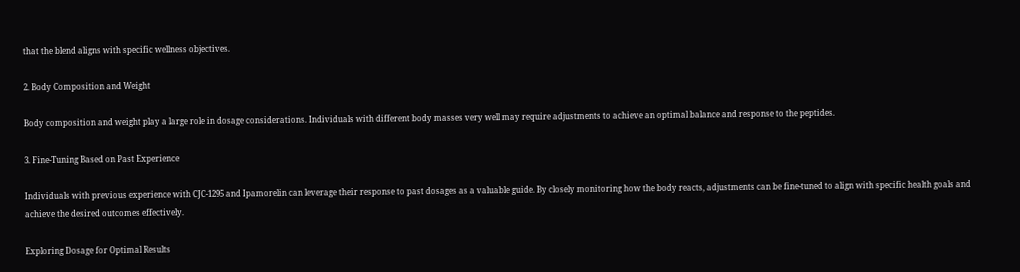that the blend aligns with specific wellness objectives.

2. Body Composition and Weight

Body composition and weight play a large role in dosage considerations. Individuals with different body masses very well may require adjustments to achieve an optimal balance and response to the peptides.

3. Fine-Tuning Based on Past Experience

Individuals with previous experience with CJC-1295 and Ipamorelin can leverage their response to past dosages as a valuable guide. By closely monitoring how the body reacts, adjustments can be fine-tuned to align with specific health goals and achieve the desired outcomes effectively.

Exploring Dosage for Optimal Results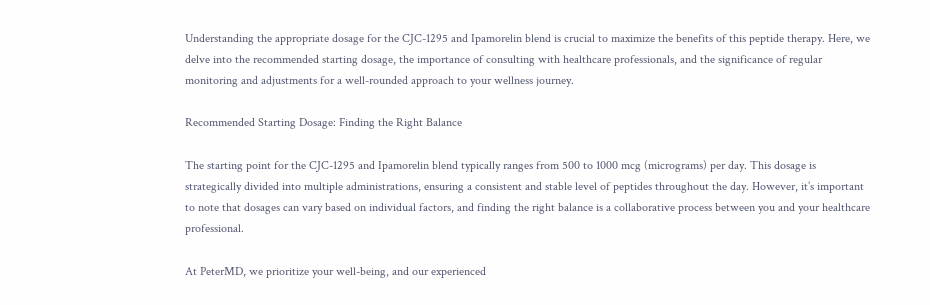Understanding the appropriate dosage for the CJC-1295 and Ipamorelin blend is crucial to maximize the benefits of this peptide therapy. Here, we delve into the recommended starting dosage, the importance of consulting with healthcare professionals, and the significance of regular monitoring and adjustments for a well-rounded approach to your wellness journey.

Recommended Starting Dosage: Finding the Right Balance

The starting point for the CJC-1295 and Ipamorelin blend typically ranges from 500 to 1000 mcg (micrograms) per day. This dosage is strategically divided into multiple administrations, ensuring a consistent and stable level of peptides throughout the day. However, it’s important to note that dosages can vary based on individual factors, and finding the right balance is a collaborative process between you and your healthcare professional.

At PeterMD, we prioritize your well-being, and our experienced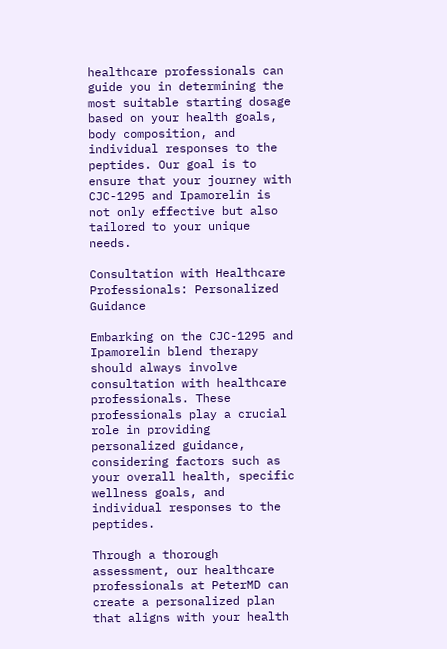healthcare professionals can guide you in determining the most suitable starting dosage based on your health goals, body composition, and individual responses to the peptides. Our goal is to ensure that your journey with CJC-1295 and Ipamorelin is not only effective but also tailored to your unique needs.

Consultation with Healthcare Professionals: Personalized Guidance

Embarking on the CJC-1295 and Ipamorelin blend therapy should always involve consultation with healthcare professionals. These professionals play a crucial role in providing personalized guidance, considering factors such as your overall health, specific wellness goals, and individual responses to the peptides.

Through a thorough assessment, our healthcare professionals at PeterMD can create a personalized plan that aligns with your health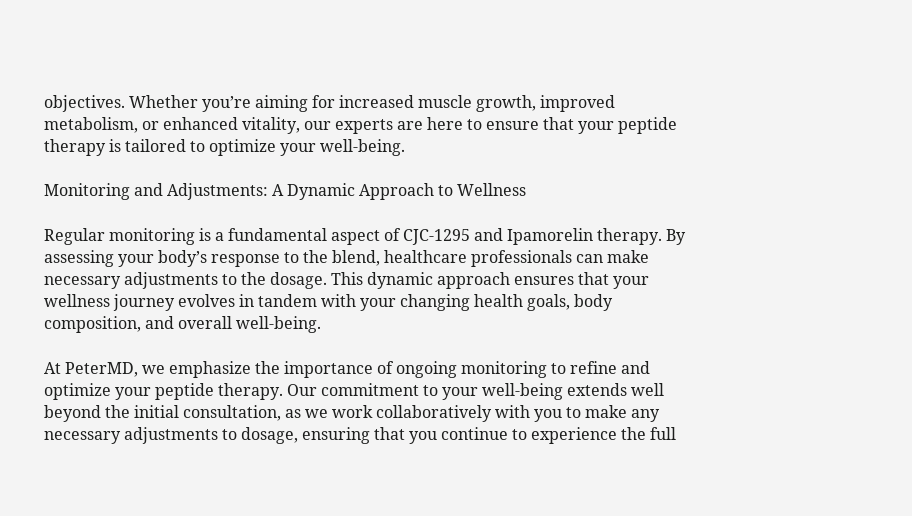objectives. Whether you’re aiming for increased muscle growth, improved metabolism, or enhanced vitality, our experts are here to ensure that your peptide therapy is tailored to optimize your well-being.

Monitoring and Adjustments: A Dynamic Approach to Wellness

Regular monitoring is a fundamental aspect of CJC-1295 and Ipamorelin therapy. By assessing your body’s response to the blend, healthcare professionals can make necessary adjustments to the dosage. This dynamic approach ensures that your wellness journey evolves in tandem with your changing health goals, body composition, and overall well-being.

At PeterMD, we emphasize the importance of ongoing monitoring to refine and optimize your peptide therapy. Our commitment to your well-being extends well beyond the initial consultation, as we work collaboratively with you to make any necessary adjustments to dosage, ensuring that you continue to experience the full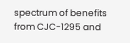spectrum of benefits from CJC-1295 and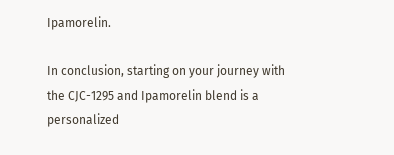Ipamorelin.

In conclusion, starting on your journey with the CJC-1295 and Ipamorelin blend is a personalized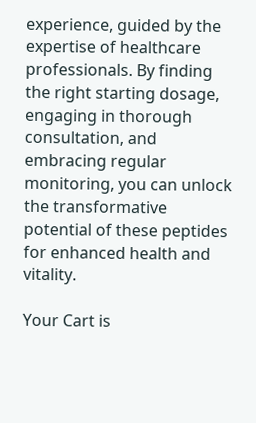experience, guided by the expertise of healthcare professionals. By finding the right starting dosage, engaging in thorough consultation, and embracing regular monitoring, you can unlock the transformative potential of these peptides for enhanced health and vitality.

Your Cart is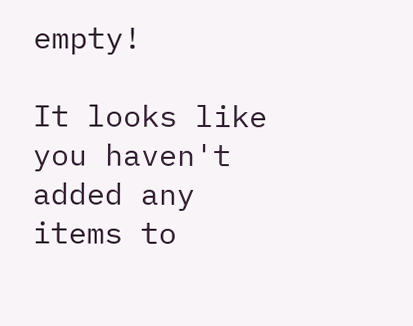empty!

It looks like you haven't added any items to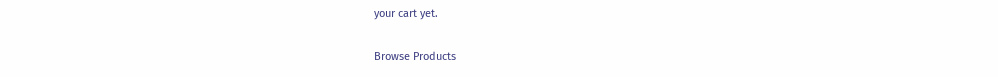your cart yet.

Browse Products